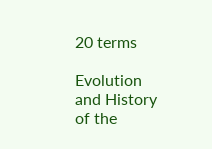20 terms

Evolution and History of the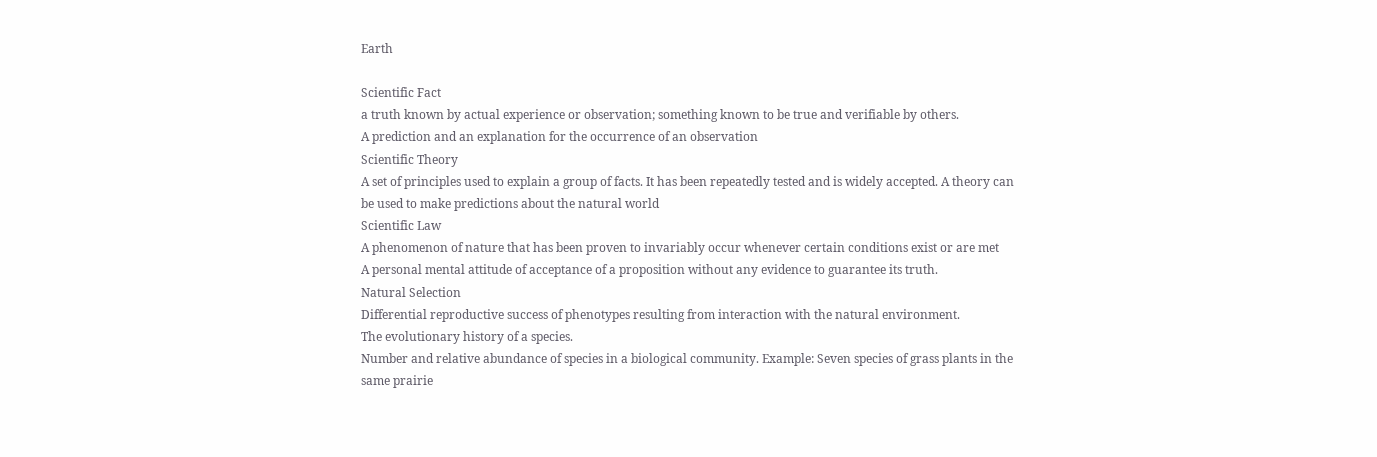Earth

Scientific Fact
a truth known by actual experience or observation; something known to be true and verifiable by others.
A prediction and an explanation for the occurrence of an observation
Scientific Theory
A set of principles used to explain a group of facts. It has been repeatedly tested and is widely accepted. A theory can be used to make predictions about the natural world
Scientific Law
A phenomenon of nature that has been proven to invariably occur whenever certain conditions exist or are met
A personal mental attitude of acceptance of a proposition without any evidence to guarantee its truth.
Natural Selection
Differential reproductive success of phenotypes resulting from interaction with the natural environment.
The evolutionary history of a species.
Number and relative abundance of species in a biological community. Example: Seven species of grass plants in the same prairie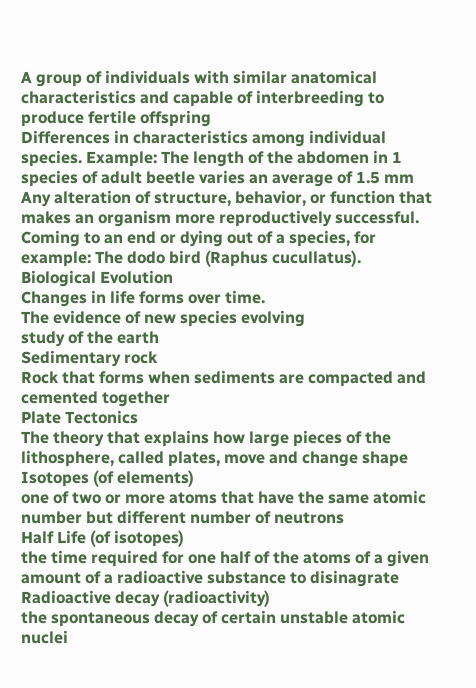A group of individuals with similar anatomical characteristics and capable of interbreeding to produce fertile offspring
Differences in characteristics among individual species. Example: The length of the abdomen in 1 species of adult beetle varies an average of 1.5 mm
Any alteration of structure, behavior, or function that makes an organism more reproductively successful.
Coming to an end or dying out of a species, for example: The dodo bird (Raphus cucullatus).
Biological Evolution
Changes in life forms over time.
The evidence of new species evolving
study of the earth
Sedimentary rock
Rock that forms when sediments are compacted and cemented together
Plate Tectonics
The theory that explains how large pieces of the lithosphere, called plates, move and change shape
Isotopes (of elements)
one of two or more atoms that have the same atomic number but different number of neutrons
Half Life (of isotopes)
the time required for one half of the atoms of a given amount of a radioactive substance to disinagrate
Radioactive decay (radioactivity)
the spontaneous decay of certain unstable atomic nuclei